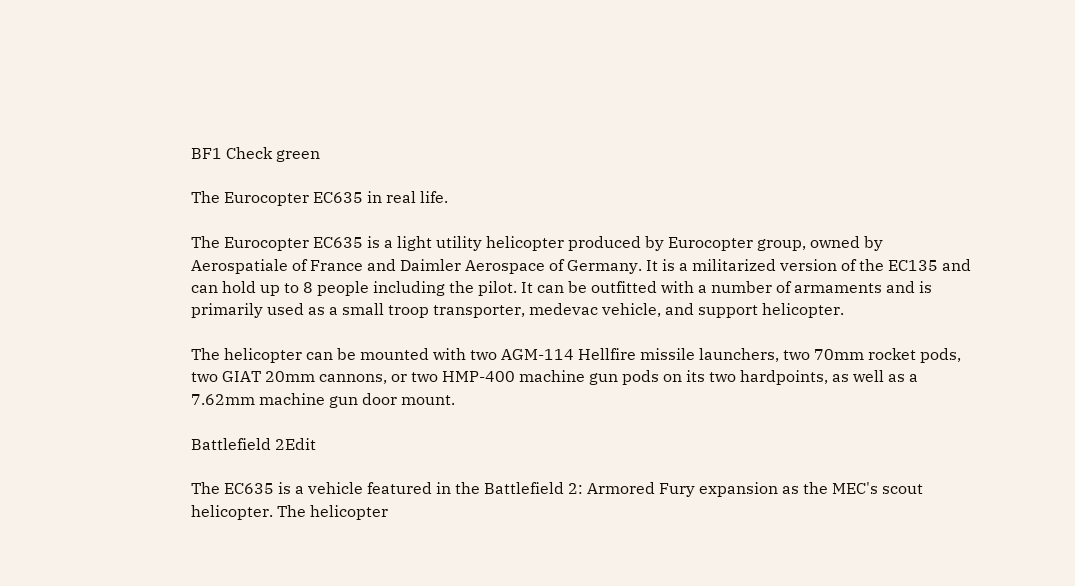BF1 Check green

The Eurocopter EC635 in real life.

The Eurocopter EC635 is a light utility helicopter produced by Eurocopter group, owned by Aerospatiale of France and Daimler Aerospace of Germany. It is a militarized version of the EC135 and can hold up to 8 people including the pilot. It can be outfitted with a number of armaments and is primarily used as a small troop transporter, medevac vehicle, and support helicopter.

The helicopter can be mounted with two AGM-114 Hellfire missile launchers, two 70mm rocket pods, two GIAT 20mm cannons, or two HMP-400 machine gun pods on its two hardpoints, as well as a 7.62mm machine gun door mount.

Battlefield 2Edit

The EC635 is a vehicle featured in the Battlefield 2: Armored Fury expansion as the MEC's scout helicopter. The helicopter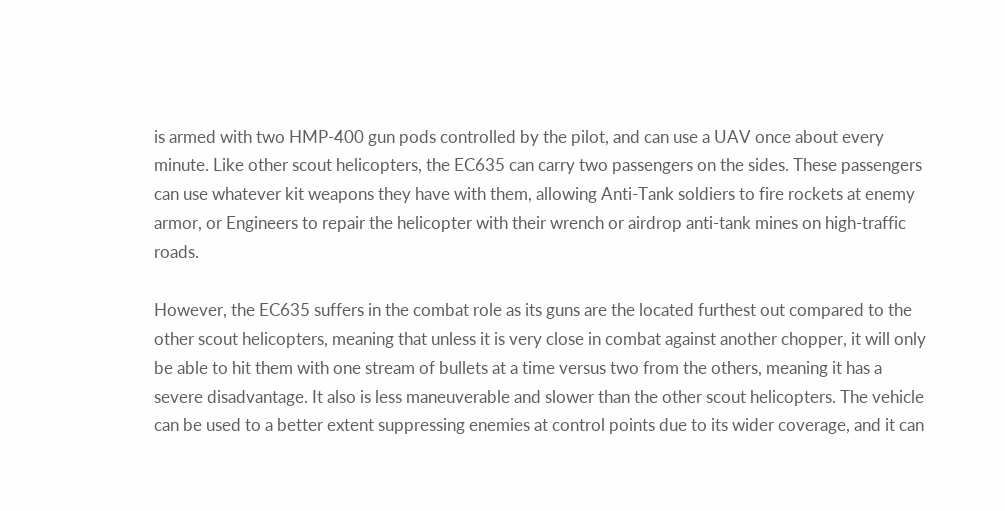is armed with two HMP-400 gun pods controlled by the pilot, and can use a UAV once about every minute. Like other scout helicopters, the EC635 can carry two passengers on the sides. These passengers can use whatever kit weapons they have with them, allowing Anti-Tank soldiers to fire rockets at enemy armor, or Engineers to repair the helicopter with their wrench or airdrop anti-tank mines on high-traffic roads.

However, the EC635 suffers in the combat role as its guns are the located furthest out compared to the other scout helicopters, meaning that unless it is very close in combat against another chopper, it will only be able to hit them with one stream of bullets at a time versus two from the others, meaning it has a severe disadvantage. It also is less maneuverable and slower than the other scout helicopters. The vehicle can be used to a better extent suppressing enemies at control points due to its wider coverage, and it can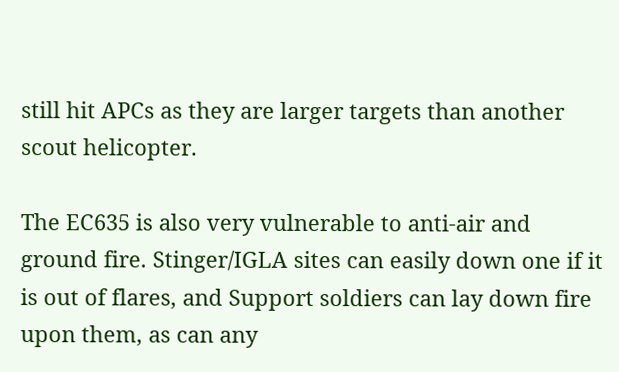still hit APCs as they are larger targets than another scout helicopter.

The EC635 is also very vulnerable to anti-air and ground fire. Stinger/IGLA sites can easily down one if it is out of flares, and Support soldiers can lay down fire upon them, as can any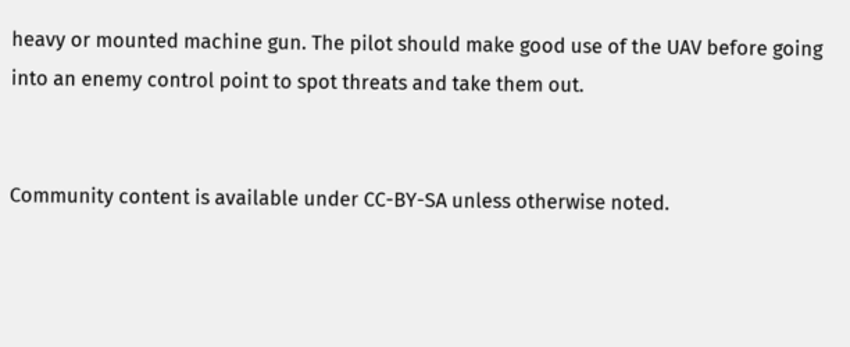heavy or mounted machine gun. The pilot should make good use of the UAV before going into an enemy control point to spot threats and take them out.


Community content is available under CC-BY-SA unless otherwise noted.